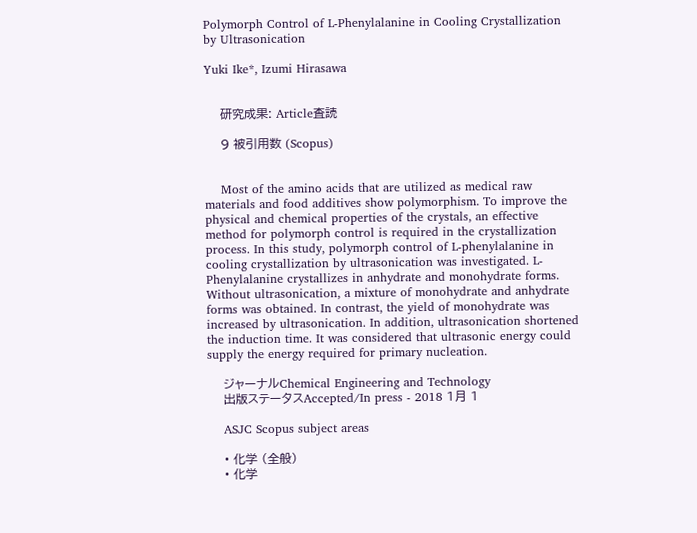Polymorph Control of L-Phenylalanine in Cooling Crystallization by Ultrasonication

Yuki Ike*, Izumi Hirasawa


    研究成果: Article査読

    9 被引用数 (Scopus)


    Most of the amino acids that are utilized as medical raw materials and food additives show polymorphism. To improve the physical and chemical properties of the crystals, an effective method for polymorph control is required in the crystallization process. In this study, polymorph control of L-phenylalanine in cooling crystallization by ultrasonication was investigated. L-Phenylalanine crystallizes in anhydrate and monohydrate forms. Without ultrasonication, a mixture of monohydrate and anhydrate forms was obtained. In contrast, the yield of monohydrate was increased by ultrasonication. In addition, ultrasonication shortened the induction time. It was considered that ultrasonic energy could supply the energy required for primary nucleation.

    ジャーナルChemical Engineering and Technology
    出版ステータスAccepted/In press - 2018 1月 1

    ASJC Scopus subject areas

    • 化学 (全般)
    • 化学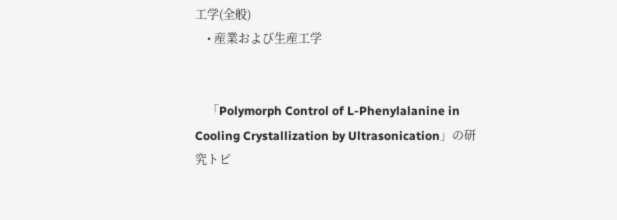工学(全般)
    • 産業および生産工学


    「Polymorph Control of L-Phenylalanine in Cooling Crystallization by Ultrasonication」の研究トピ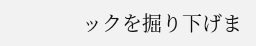ックを掘り下げま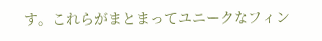す。これらがまとまってユニークなフィン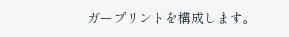ガープリントを構成します。